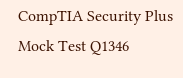CompTIA Security Plus Mock Test Q1346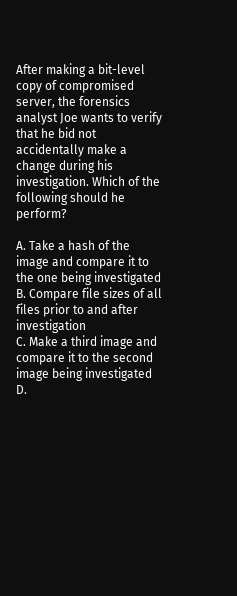After making a bit-level copy of compromised server, the forensics analyst Joe wants to verify that he bid not accidentally make a change during his investigation. Which of the following should he perform?

A. Take a hash of the image and compare it to the one being investigated
B. Compare file sizes of all files prior to and after investigation
C. Make a third image and compare it to the second image being investigated
D.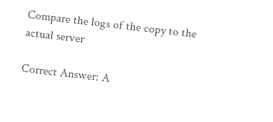Compare the logs of the copy to the actual server

Correct Answer: A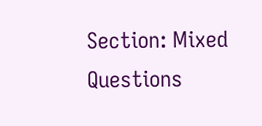Section: Mixed Questions